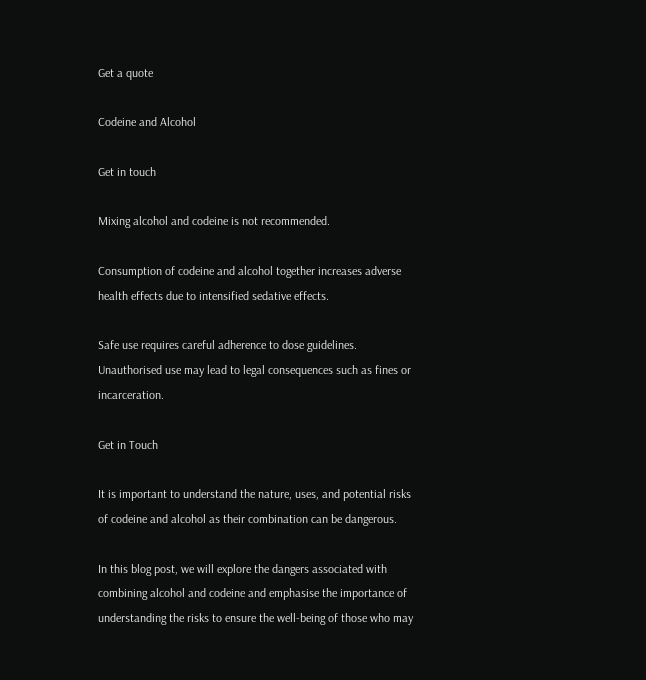Get a quote

Codeine and Alcohol

Get in touch

Mixing alcohol and codeine is not recommended.

Consumption of codeine and alcohol together increases adverse health effects due to intensified sedative effects.

Safe use requires careful adherence to dose guidelines. Unauthorised use may lead to legal consequences such as fines or incarceration.

Get in Touch

It is important to understand the nature, uses, and potential risks of codeine and alcohol as their combination can be dangerous.

In this blog post, we will explore the dangers associated with combining alcohol and codeine and emphasise the importance of understanding the risks to ensure the well-being of those who may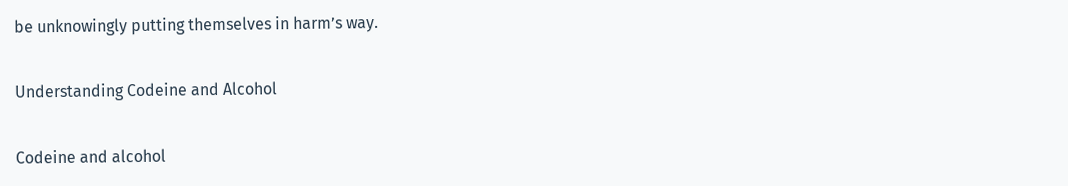be unknowingly putting themselves in harm’s way.

Understanding Codeine and Alcohol

Codeine and alcohol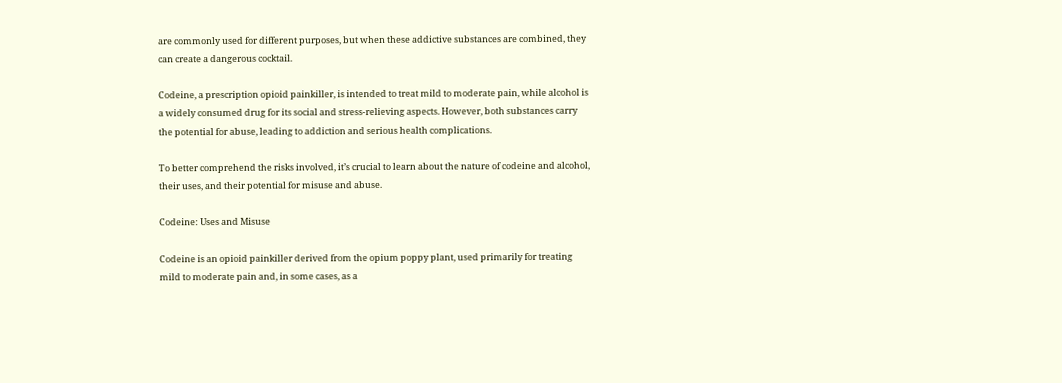are commonly used for different purposes, but when these addictive substances are combined, they can create a dangerous cocktail.

Codeine, a prescription opioid painkiller, is intended to treat mild to moderate pain, while alcohol is a widely consumed drug for its social and stress-relieving aspects. However, both substances carry the potential for abuse, leading to addiction and serious health complications.

To better comprehend the risks involved, it’s crucial to learn about the nature of codeine and alcohol, their uses, and their potential for misuse and abuse.

Codeine: Uses and Misuse

Codeine is an opioid painkiller derived from the opium poppy plant, used primarily for treating mild to moderate pain and, in some cases, as a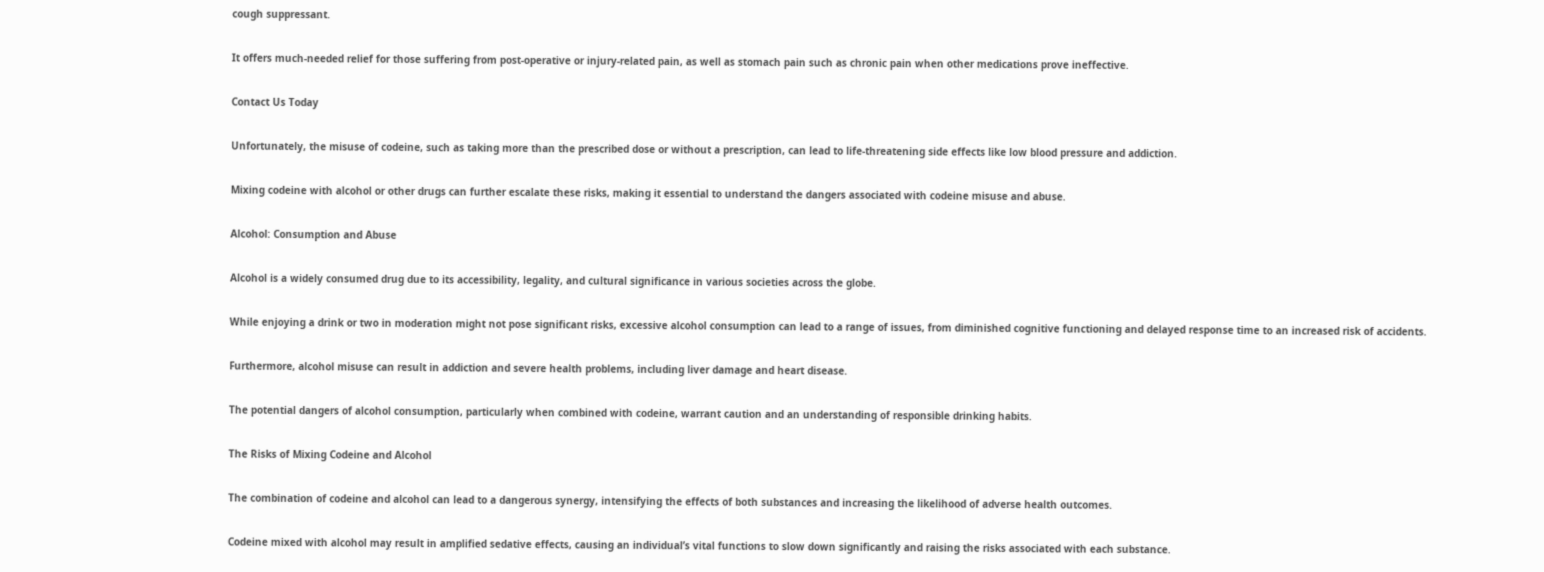cough suppressant.

It offers much-needed relief for those suffering from post-operative or injury-related pain, as well as stomach pain such as chronic pain when other medications prove ineffective.

Contact Us Today

Unfortunately, the misuse of codeine, such as taking more than the prescribed dose or without a prescription, can lead to life-threatening side effects like low blood pressure and addiction.

Mixing codeine with alcohol or other drugs can further escalate these risks, making it essential to understand the dangers associated with codeine misuse and abuse.

Alcohol: Consumption and Abuse

Alcohol is a widely consumed drug due to its accessibility, legality, and cultural significance in various societies across the globe.

While enjoying a drink or two in moderation might not pose significant risks, excessive alcohol consumption can lead to a range of issues, from diminished cognitive functioning and delayed response time to an increased risk of accidents.

Furthermore, alcohol misuse can result in addiction and severe health problems, including liver damage and heart disease.

The potential dangers of alcohol consumption, particularly when combined with codeine, warrant caution and an understanding of responsible drinking habits.

The Risks of Mixing Codeine and Alcohol

The combination of codeine and alcohol can lead to a dangerous synergy, intensifying the effects of both substances and increasing the likelihood of adverse health outcomes.

Codeine mixed with alcohol may result in amplified sedative effects, causing an individual’s vital functions to slow down significantly and raising the risks associated with each substance.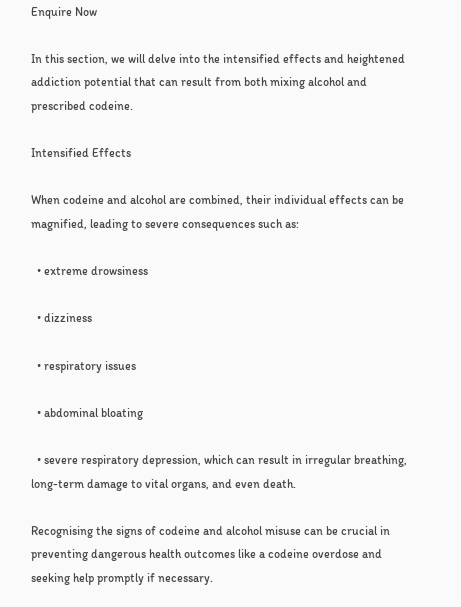Enquire Now

In this section, we will delve into the intensified effects and heightened addiction potential that can result from both mixing alcohol and prescribed codeine.

Intensified Effects

When codeine and alcohol are combined, their individual effects can be magnified, leading to severe consequences such as:

  • extreme drowsiness

  • dizziness

  • respiratory issues

  • abdominal bloating

  • severe respiratory depression, which can result in irregular breathing, long-term damage to vital organs, and even death.

Recognising the signs of codeine and alcohol misuse can be crucial in preventing dangerous health outcomes like a codeine overdose and seeking help promptly if necessary.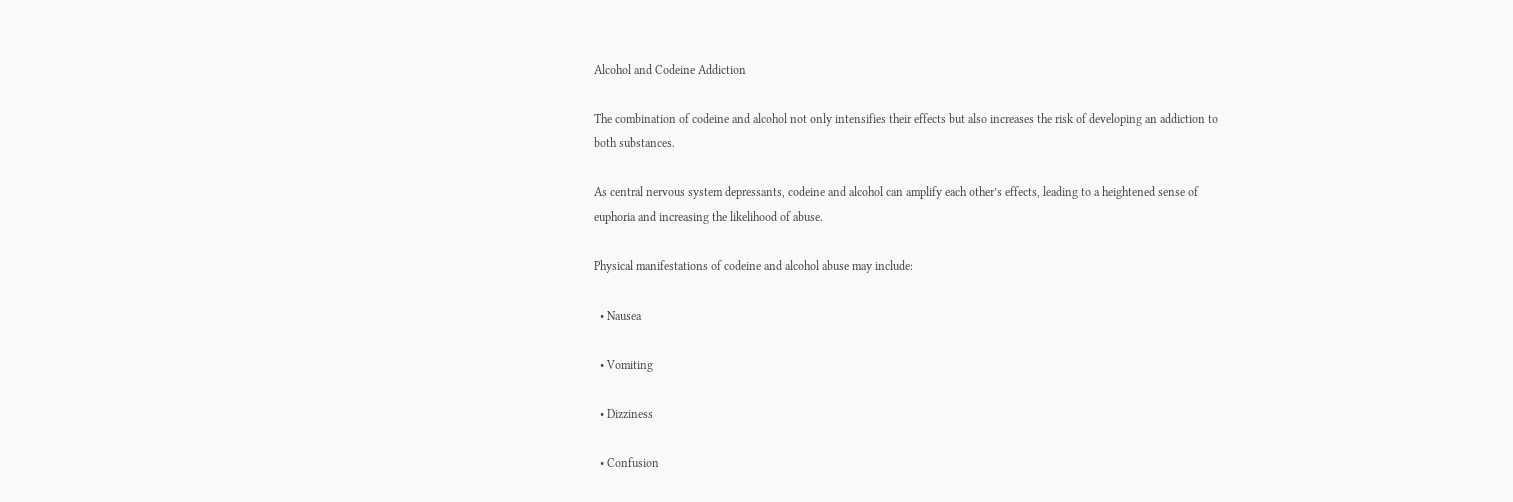Alcohol and Codeine Addiction

The combination of codeine and alcohol not only intensifies their effects but also increases the risk of developing an addiction to both substances.

As central nervous system depressants, codeine and alcohol can amplify each other’s effects, leading to a heightened sense of euphoria and increasing the likelihood of abuse.

Physical manifestations of codeine and alcohol abuse may include:

  • Nausea

  • Vomiting

  • Dizziness

  • Confusion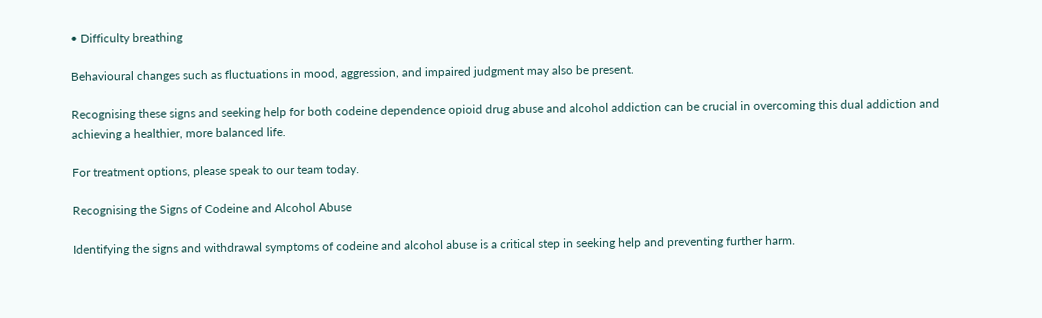• Difficulty breathing

Behavioural changes such as fluctuations in mood, aggression, and impaired judgment may also be present.

Recognising these signs and seeking help for both codeine dependence opioid drug abuse and alcohol addiction can be crucial in overcoming this dual addiction and achieving a healthier, more balanced life.

For treatment options, please speak to our team today.

Recognising the Signs of Codeine and Alcohol Abuse

Identifying the signs and withdrawal symptoms of codeine and alcohol abuse is a critical step in seeking help and preventing further harm.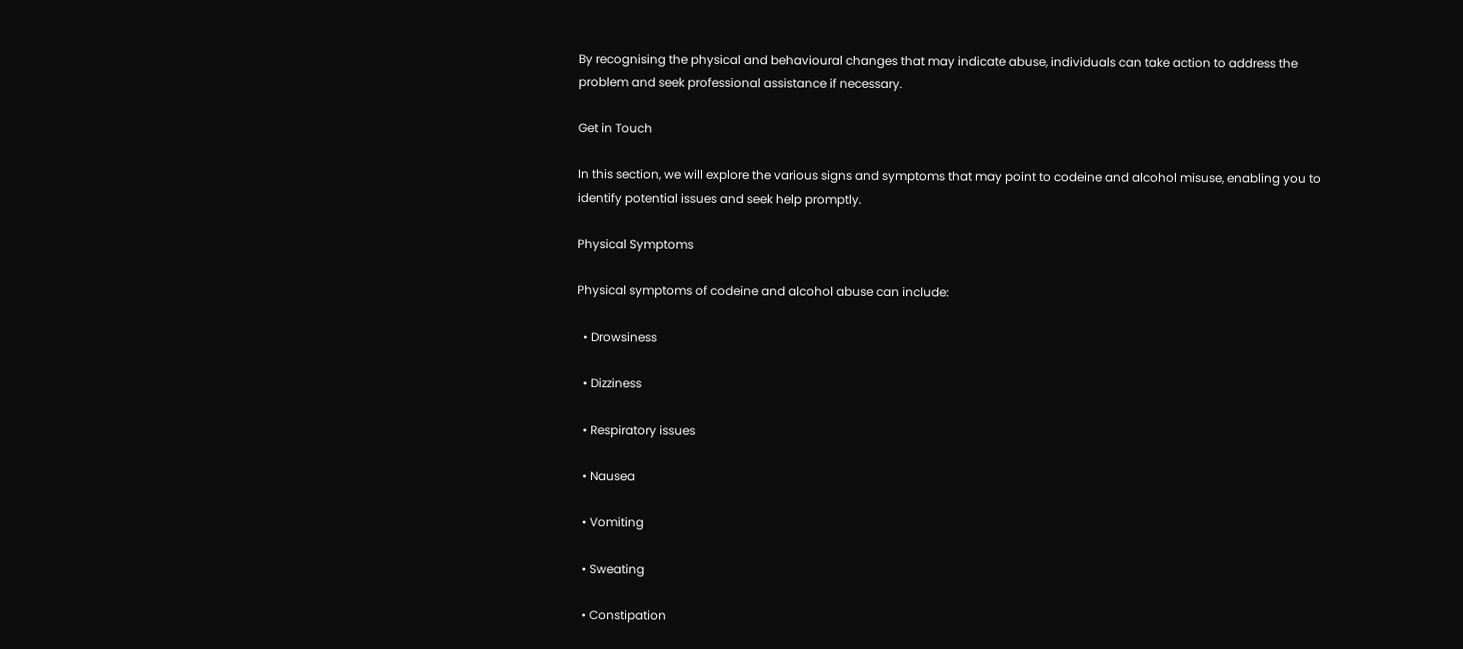By recognising the physical and behavioural changes that may indicate abuse, individuals can take action to address the problem and seek professional assistance if necessary.

Get in Touch

In this section, we will explore the various signs and symptoms that may point to codeine and alcohol misuse, enabling you to identify potential issues and seek help promptly.

Physical Symptoms

Physical symptoms of codeine and alcohol abuse can include:

  • Drowsiness

  • Dizziness

  • Respiratory issues

  • Nausea

  • Vomiting

  • Sweating

  • Constipation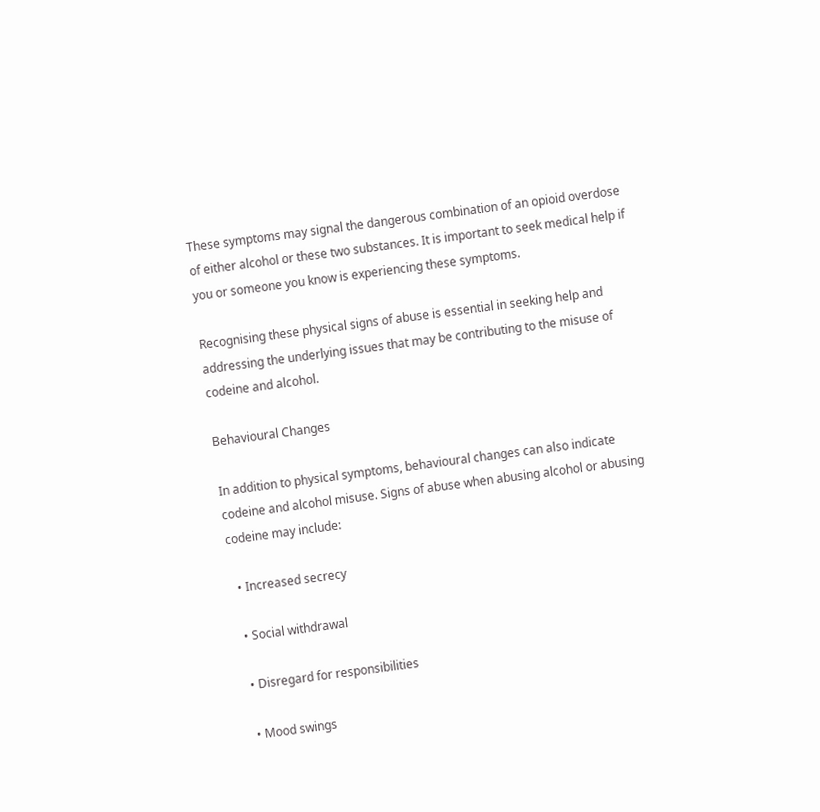These symptoms may signal the dangerous combination of an opioid overdose of either alcohol or these two substances. It is important to seek medical help if you or someone you know is experiencing these symptoms.

Recognising these physical signs of abuse is essential in seeking help and addressing the underlying issues that may be contributing to the misuse of codeine and alcohol.

Behavioural Changes

In addition to physical symptoms, behavioural changes can also indicate codeine and alcohol misuse. Signs of abuse when abusing alcohol or abusing codeine may include:

  • Increased secrecy

  • Social withdrawal

  • Disregard for responsibilities

  • Mood swings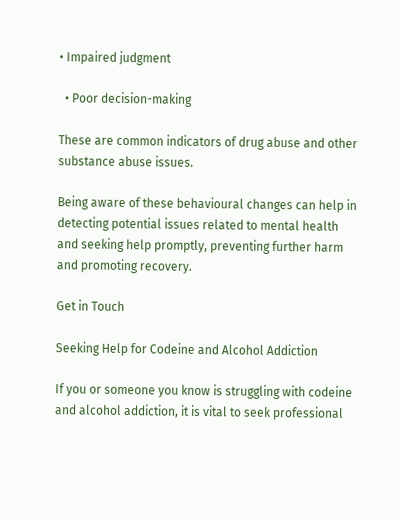• Impaired judgment

  • Poor decision-making

These are common indicators of drug abuse and other substance abuse issues.

Being aware of these behavioural changes can help in detecting potential issues related to mental health and seeking help promptly, preventing further harm and promoting recovery.

Get in Touch

Seeking Help for Codeine and Alcohol Addiction

If you or someone you know is struggling with codeine and alcohol addiction, it is vital to seek professional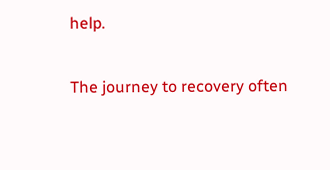help.

The journey to recovery often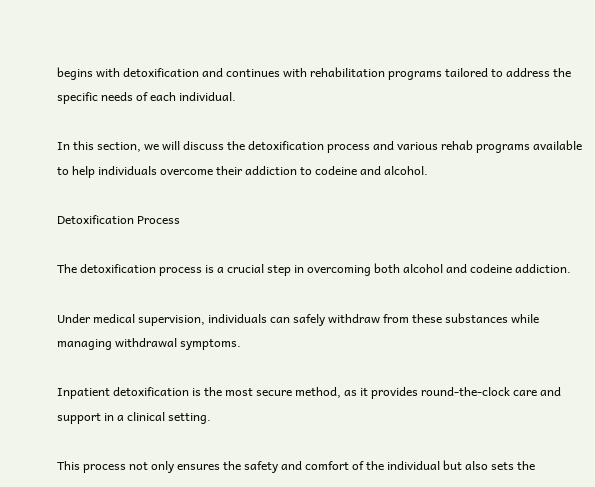begins with detoxification and continues with rehabilitation programs tailored to address the specific needs of each individual.

In this section, we will discuss the detoxification process and various rehab programs available to help individuals overcome their addiction to codeine and alcohol.

Detoxification Process

The detoxification process is a crucial step in overcoming both alcohol and codeine addiction.

Under medical supervision, individuals can safely withdraw from these substances while managing withdrawal symptoms.

Inpatient detoxification is the most secure method, as it provides round-the-clock care and support in a clinical setting.

This process not only ensures the safety and comfort of the individual but also sets the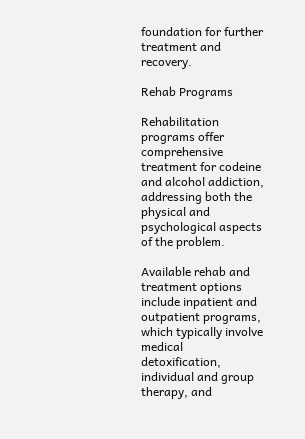foundation for further treatment and recovery.

Rehab Programs

Rehabilitation programs offer comprehensive treatment for codeine and alcohol addiction, addressing both the physical and psychological aspects of the problem.

Available rehab and treatment options include inpatient and outpatient programs, which typically involve medical detoxification, individual and group therapy, and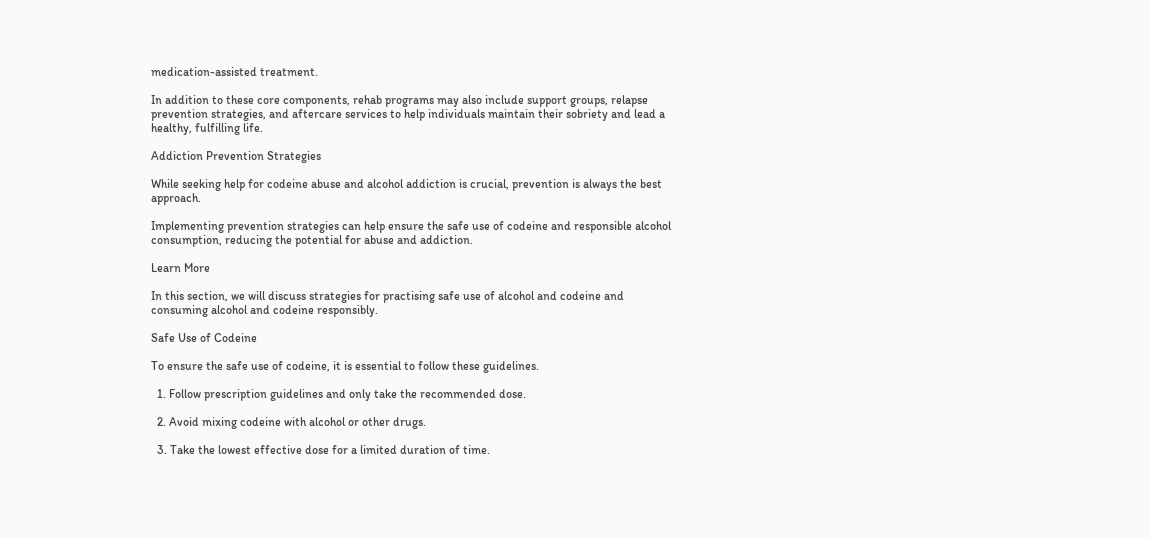medication-assisted treatment.

In addition to these core components, rehab programs may also include support groups, relapse prevention strategies, and aftercare services to help individuals maintain their sobriety and lead a healthy, fulfilling life.

Addiction Prevention Strategies

While seeking help for codeine abuse and alcohol addiction is crucial, prevention is always the best approach.

Implementing prevention strategies can help ensure the safe use of codeine and responsible alcohol consumption, reducing the potential for abuse and addiction.

Learn More

In this section, we will discuss strategies for practising safe use of alcohol and codeine and consuming alcohol and codeine responsibly.

Safe Use of Codeine

To ensure the safe use of codeine, it is essential to follow these guidelines.

  1. Follow prescription guidelines and only take the recommended dose.

  2. Avoid mixing codeine with alcohol or other drugs.

  3. Take the lowest effective dose for a limited duration of time.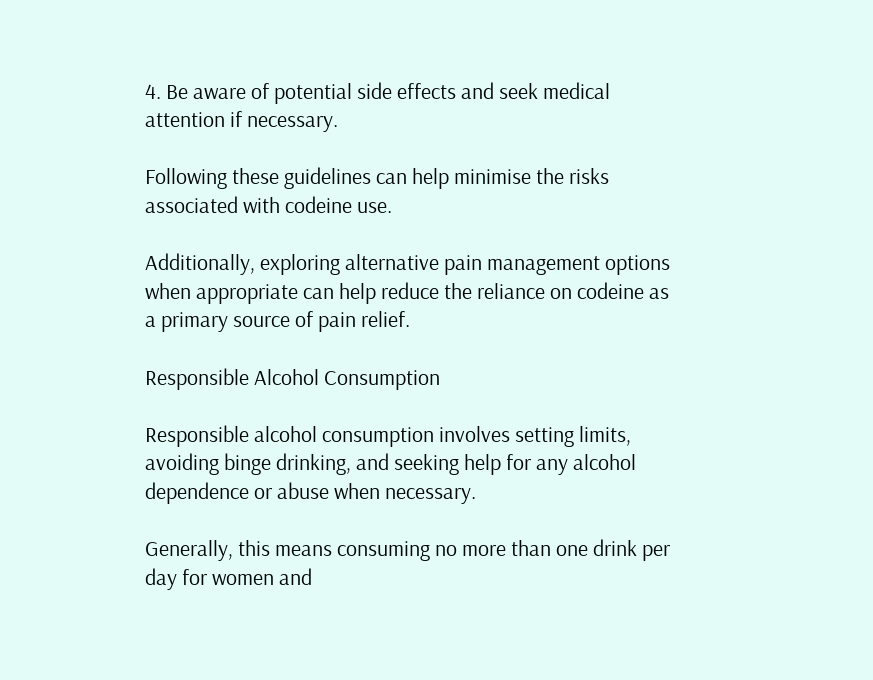4. Be aware of potential side effects and seek medical attention if necessary.

Following these guidelines can help minimise the risks associated with codeine use.

Additionally, exploring alternative pain management options when appropriate can help reduce the reliance on codeine as a primary source of pain relief.

Responsible Alcohol Consumption

Responsible alcohol consumption involves setting limits, avoiding binge drinking, and seeking help for any alcohol dependence or abuse when necessary.

Generally, this means consuming no more than one drink per day for women and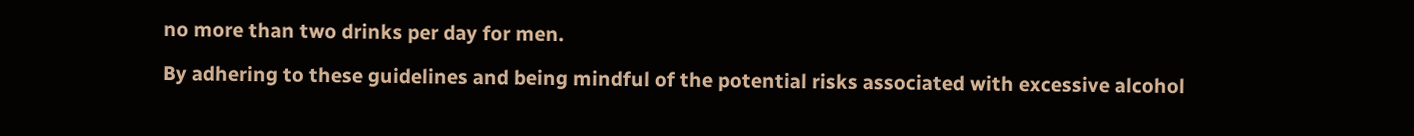no more than two drinks per day for men.

By adhering to these guidelines and being mindful of the potential risks associated with excessive alcohol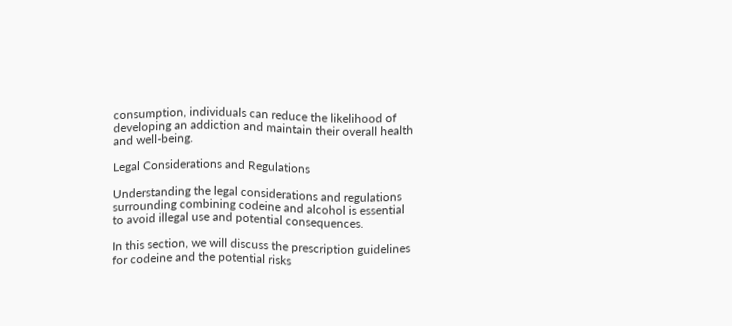consumption, individuals can reduce the likelihood of developing an addiction and maintain their overall health and well-being.

Legal Considerations and Regulations

Understanding the legal considerations and regulations surrounding combining codeine and alcohol is essential to avoid illegal use and potential consequences.

In this section, we will discuss the prescription guidelines for codeine and the potential risks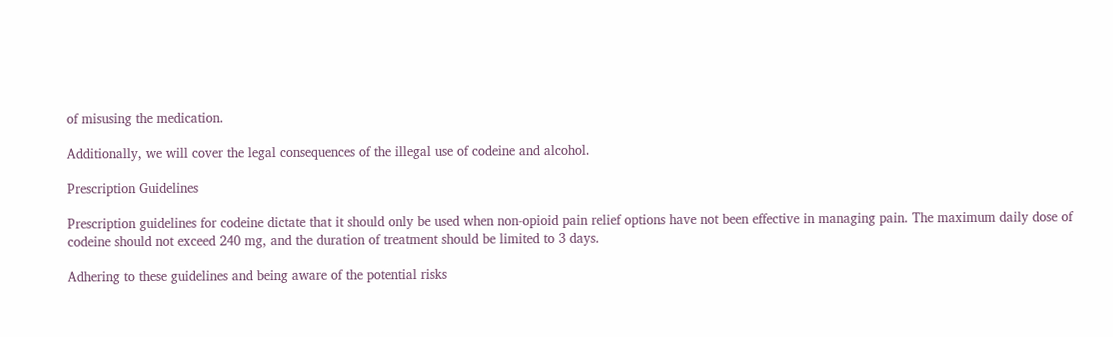of misusing the medication.

Additionally, we will cover the legal consequences of the illegal use of codeine and alcohol.

Prescription Guidelines

Prescription guidelines for codeine dictate that it should only be used when non-opioid pain relief options have not been effective in managing pain. The maximum daily dose of codeine should not exceed 240 mg, and the duration of treatment should be limited to 3 days.

Adhering to these guidelines and being aware of the potential risks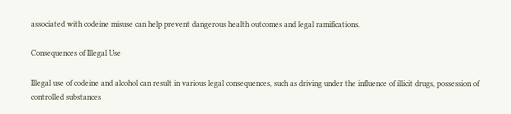associated with codeine misuse can help prevent dangerous health outcomes and legal ramifications.

Consequences of Illegal Use

Illegal use of codeine and alcohol can result in various legal consequences, such as driving under the influence of illicit drugs, possession of controlled substances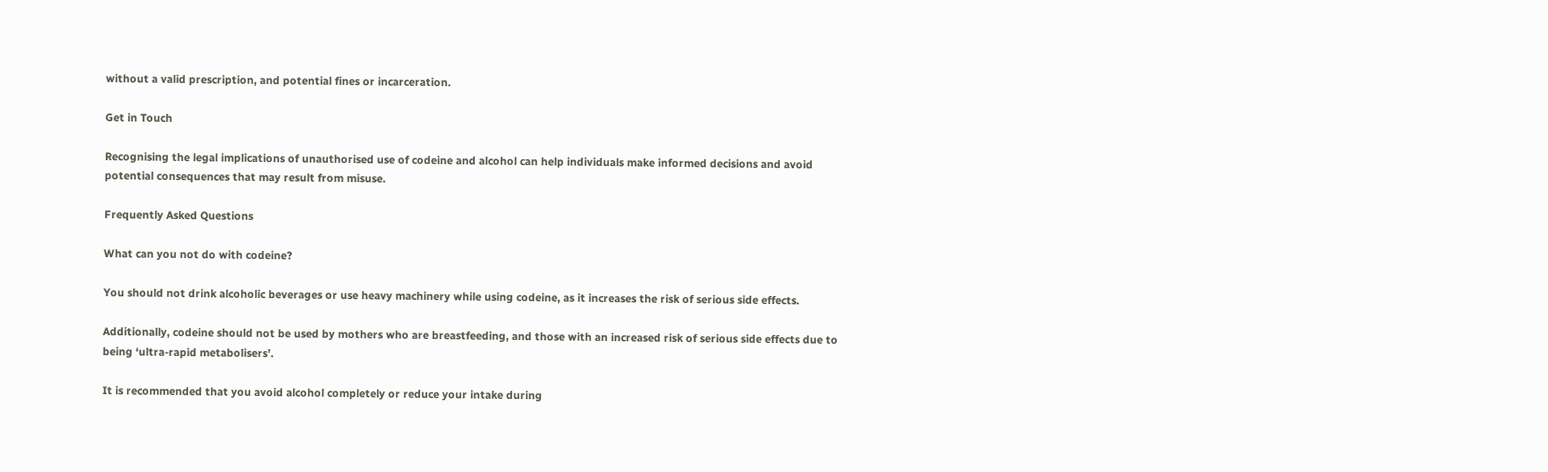without a valid prescription, and potential fines or incarceration.

Get in Touch

Recognising the legal implications of unauthorised use of codeine and alcohol can help individuals make informed decisions and avoid potential consequences that may result from misuse.

Frequently Asked Questions

What can you not do with codeine?

You should not drink alcoholic beverages or use heavy machinery while using codeine, as it increases the risk of serious side effects.

Additionally, codeine should not be used by mothers who are breastfeeding, and those with an increased risk of serious side effects due to being ‘ultra-rapid metabolisers’.

It is recommended that you avoid alcohol completely or reduce your intake during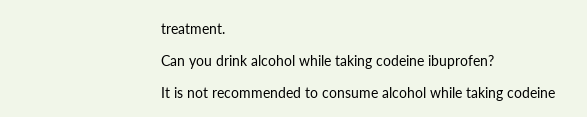treatment.

Can you drink alcohol while taking codeine ibuprofen?

It is not recommended to consume alcohol while taking codeine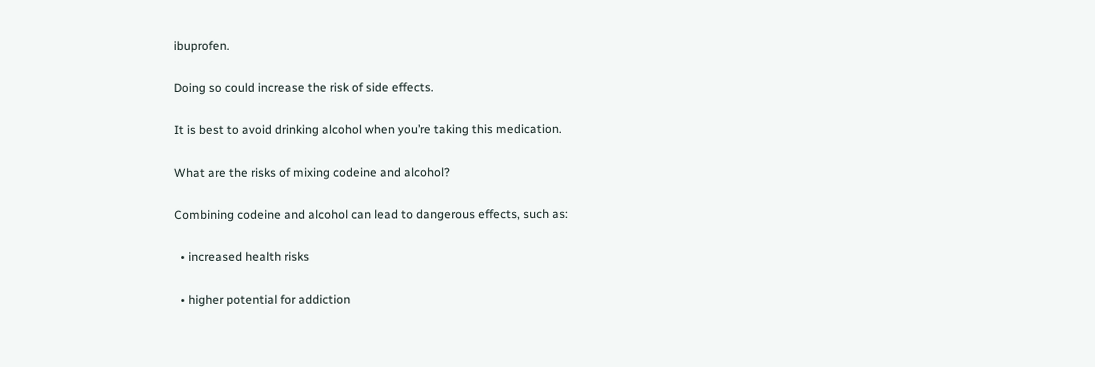ibuprofen.

Doing so could increase the risk of side effects.

It is best to avoid drinking alcohol when you’re taking this medication.

What are the risks of mixing codeine and alcohol?

Combining codeine and alcohol can lead to dangerous effects, such as:

  • increased health risks

  • higher potential for addiction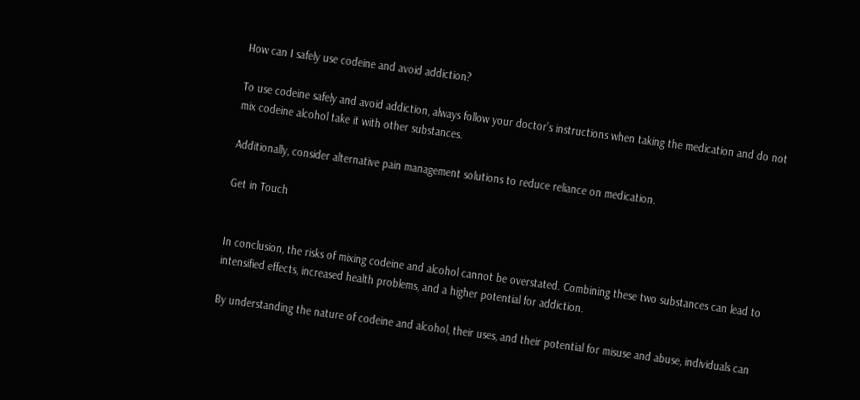How can I safely use codeine and avoid addiction?

To use codeine safely and avoid addiction, always follow your doctor’s instructions when taking the medication and do not mix codeine alcohol take it with other substances.

Additionally, consider alternative pain management solutions to reduce reliance on medication.

Get in Touch


In conclusion, the risks of mixing codeine and alcohol cannot be overstated. Combining these two substances can lead to intensified effects, increased health problems, and a higher potential for addiction.

By understanding the nature of codeine and alcohol, their uses, and their potential for misuse and abuse, individuals can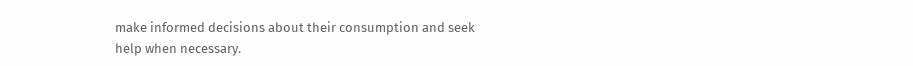make informed decisions about their consumption and seek help when necessary.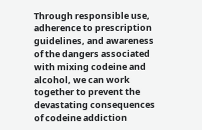Through responsible use, adherence to prescription guidelines, and awareness of the dangers associated with mixing codeine and alcohol, we can work together to prevent the devastating consequences of codeine addiction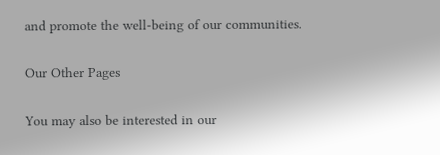and promote the well-being of our communities.

Our Other Pages

You may also be interested in our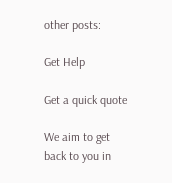other posts:

Get Help

Get a quick quote

We aim to get back to you in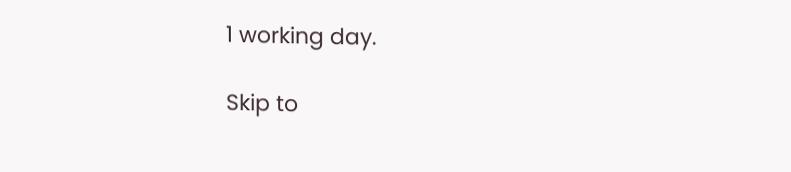1 working day.

Skip to